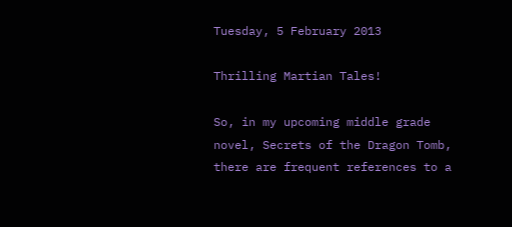Tuesday, 5 February 2013

Thrilling Martian Tales!

So, in my upcoming middle grade novel, Secrets of the Dragon Tomb, there are frequent references to a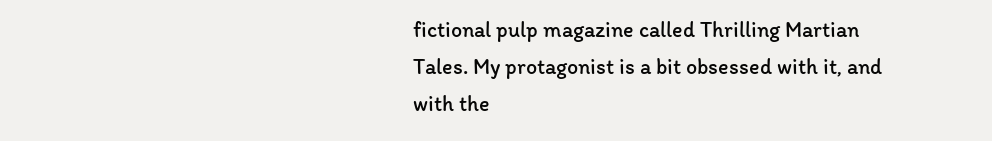fictional pulp magazine called Thrilling Martian Tales. My protagonist is a bit obsessed with it, and with the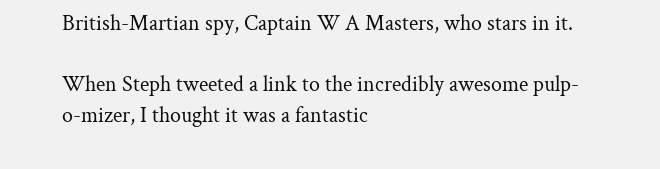British-Martian spy, Captain W A Masters, who stars in it.

When Steph tweeted a link to the incredibly awesome pulp-o-mizer, I thought it was a fantastic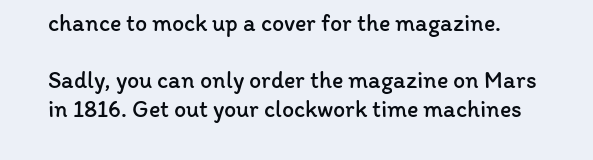chance to mock up a cover for the magazine.

Sadly, you can only order the magazine on Mars in 1816. Get out your clockwork time machines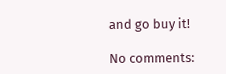and go buy it!

No comments: